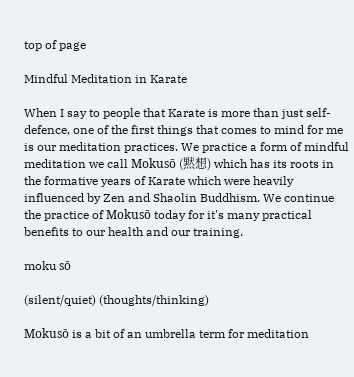top of page

Mindful Meditation in Karate

When I say to people that Karate is more than just self-defence, one of the first things that comes to mind for me is our meditation practices. We practice a form of mindful meditation we call Mokusō (黙想) which has its roots in the formative years of Karate which were heavily influenced by Zen and Shaolin Buddhism. We continue the practice of Mokusō today for it's many practical benefits to our health and our training.

moku sō

(silent/quiet) (thoughts/thinking)

Mokusō is a bit of an umbrella term for meditation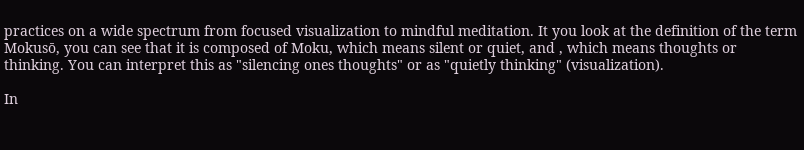practices on a wide spectrum from focused visualization to mindful meditation. It you look at the definition of the term Mokusō, you can see that it is composed of Moku, which means silent or quiet, and , which means thoughts or thinking. You can interpret this as "silencing ones thoughts" or as "quietly thinking" (visualization).

In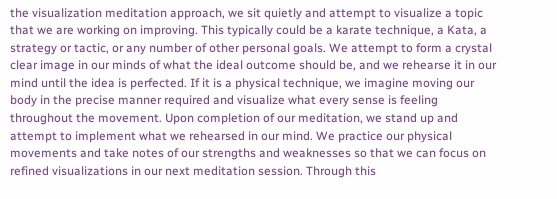the visualization meditation approach, we sit quietly and attempt to visualize a topic that we are working on improving. This typically could be a karate technique, a Kata, a strategy or tactic, or any number of other personal goals. We attempt to form a crystal clear image in our minds of what the ideal outcome should be, and we rehearse it in our mind until the idea is perfected. If it is a physical technique, we imagine moving our body in the precise manner required and visualize what every sense is feeling throughout the movement. Upon completion of our meditation, we stand up and attempt to implement what we rehearsed in our mind. We practice our physical movements and take notes of our strengths and weaknesses so that we can focus on refined visualizations in our next meditation session. Through this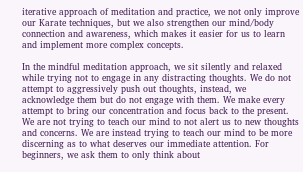iterative approach of meditation and practice, we not only improve our Karate techniques, but we also strengthen our mind/body connection and awareness, which makes it easier for us to learn and implement more complex concepts.

In the mindful meditation approach, we sit silently and relaxed while trying not to engage in any distracting thoughts. We do not attempt to aggressively push out thoughts, instead, we acknowledge them but do not engage with them. We make every attempt to bring our concentration and focus back to the present. We are not trying to teach our mind to not alert us to new thoughts and concerns. We are instead trying to teach our mind to be more discerning as to what deserves our immediate attention. For beginners, we ask them to only think about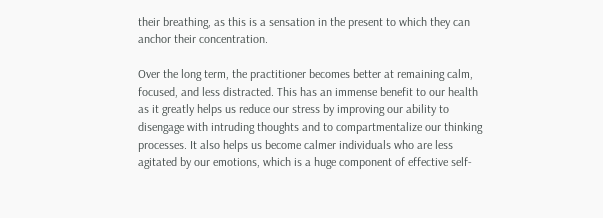their breathing, as this is a sensation in the present to which they can anchor their concentration.

Over the long term, the practitioner becomes better at remaining calm, focused, and less distracted. This has an immense benefit to our health as it greatly helps us reduce our stress by improving our ability to disengage with intruding thoughts and to compartmentalize our thinking processes. It also helps us become calmer individuals who are less agitated by our emotions, which is a huge component of effective self-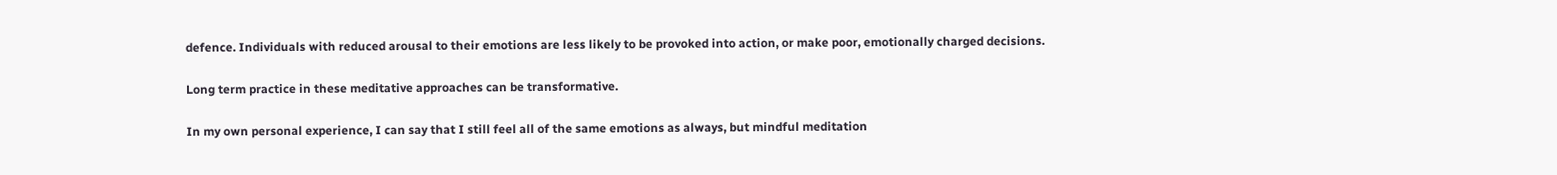defence. Individuals with reduced arousal to their emotions are less likely to be provoked into action, or make poor, emotionally charged decisions.

Long term practice in these meditative approaches can be transformative.

In my own personal experience, I can say that I still feel all of the same emotions as always, but mindful meditation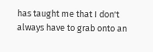has taught me that I don't always have to grab onto an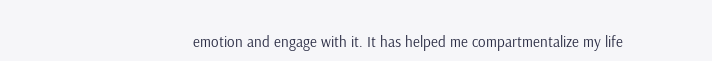emotion and engage with it. It has helped me compartmentalize my life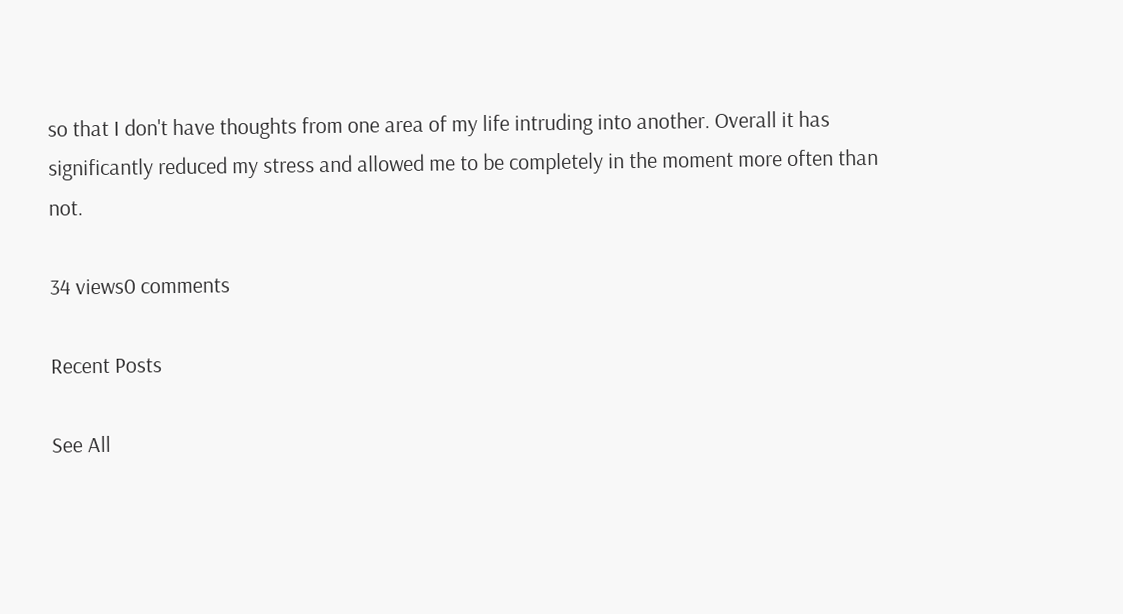so that I don't have thoughts from one area of my life intruding into another. Overall it has significantly reduced my stress and allowed me to be completely in the moment more often than not.

34 views0 comments

Recent Posts

See All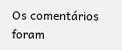Os comentários foram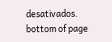desativados.
bottom of page